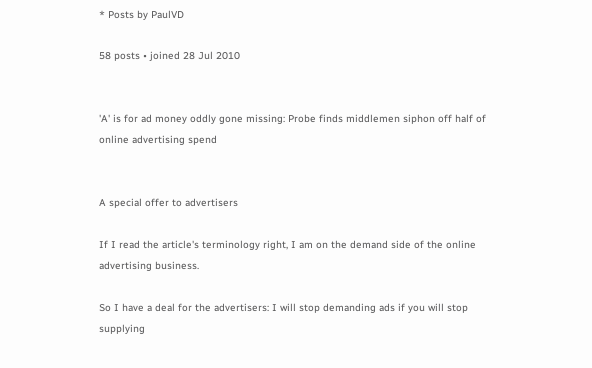* Posts by PaulVD

58 posts • joined 28 Jul 2010


'A' is for ad money oddly gone missing: Probe finds middlemen siphon off half of online advertising spend


A special offer to advertisers

If I read the article's terminology right, I am on the demand side of the online advertising business.

So I have a deal for the advertisers: I will stop demanding ads if you will stop supplying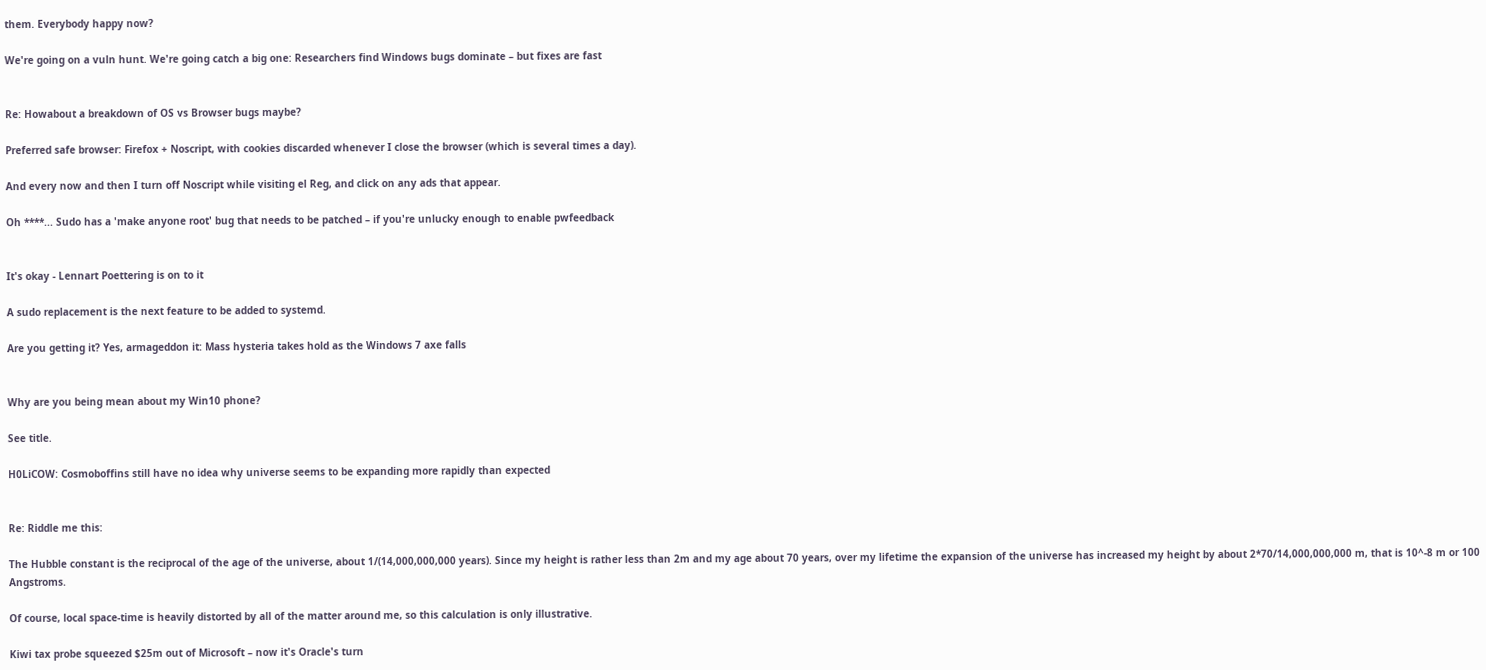them. Everybody happy now?

We're going on a vuln hunt. We're going catch a big one: Researchers find Windows bugs dominate – but fixes are fast


Re: Howabout a breakdown of OS vs Browser bugs maybe?

Preferred safe browser: Firefox + Noscript, with cookies discarded whenever I close the browser (which is several times a day).

And every now and then I turn off Noscript while visiting el Reg, and click on any ads that appear.

Oh ****... Sudo has a 'make anyone root' bug that needs to be patched – if you're unlucky enough to enable pwfeedback


It's okay - Lennart Poettering is on to it

A sudo replacement is the next feature to be added to systemd.

Are you getting it? Yes, armageddon it: Mass hysteria takes hold as the Windows 7 axe falls


Why are you being mean about my Win10 phone?

See title.

H0LiCOW: Cosmoboffins still have no idea why universe seems to be expanding more rapidly than expected


Re: Riddle me this:

The Hubble constant is the reciprocal of the age of the universe, about 1/(14,000,000,000 years). Since my height is rather less than 2m and my age about 70 years, over my lifetime the expansion of the universe has increased my height by about 2*70/14,000,000,000 m, that is 10^-8 m or 100 Angstroms.

Of course, local space-time is heavily distorted by all of the matter around me, so this calculation is only illustrative.

Kiwi tax probe squeezed $25m out of Microsoft – now it's Oracle's turn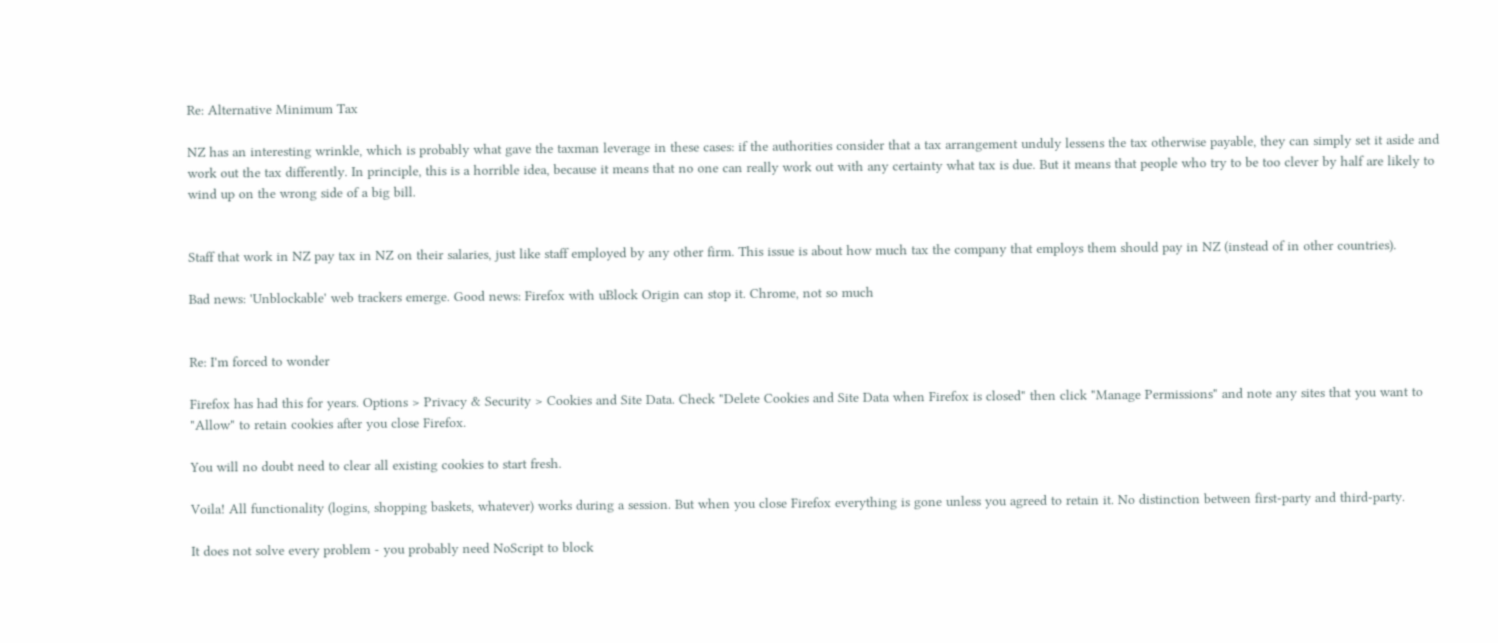Re: Alternative Minimum Tax

NZ has an interesting wrinkle, which is probably what gave the taxman leverage in these cases: if the authorities consider that a tax arrangement unduly lessens the tax otherwise payable, they can simply set it aside and work out the tax differently. In principle, this is a horrible idea, because it means that no one can really work out with any certainty what tax is due. But it means that people who try to be too clever by half are likely to wind up on the wrong side of a big bill.


Staff that work in NZ pay tax in NZ on their salaries, just like staff employed by any other firm. This issue is about how much tax the company that employs them should pay in NZ (instead of in other countries).

Bad news: 'Unblockable' web trackers emerge. Good news: Firefox with uBlock Origin can stop it. Chrome, not so much


Re: I'm forced to wonder

Firefox has had this for years. Options > Privacy & Security > Cookies and Site Data. Check "Delete Cookies and Site Data when Firefox is closed" then click "Manage Permissions" and note any sites that you want to "Allow" to retain cookies after you close Firefox.

You will no doubt need to clear all existing cookies to start fresh.

Voila! All functionality (logins, shopping baskets, whatever) works during a session. But when you close Firefox everything is gone unless you agreed to retain it. No distinction between first-party and third-party.

It does not solve every problem - you probably need NoScript to block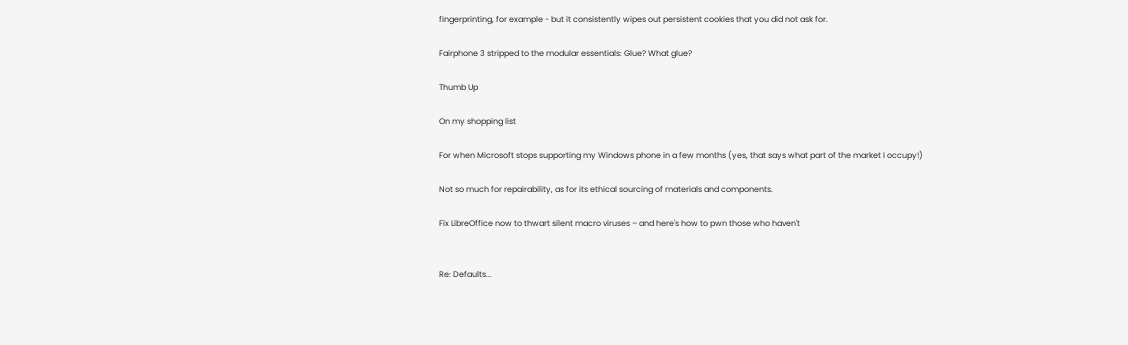fingerprinting, for example - but it consistently wipes out persistent cookies that you did not ask for.

Fairphone 3 stripped to the modular essentials: Glue? What glue?

Thumb Up

On my shopping list

For when Microsoft stops supporting my Windows phone in a few months (yes, that says what part of the market I occupy!)

Not so much for repairability, as for its ethical sourcing of materials and components.

Fix LibreOffice now to thwart silent macro viruses – and here's how to pwn those who haven't


Re: Defaults...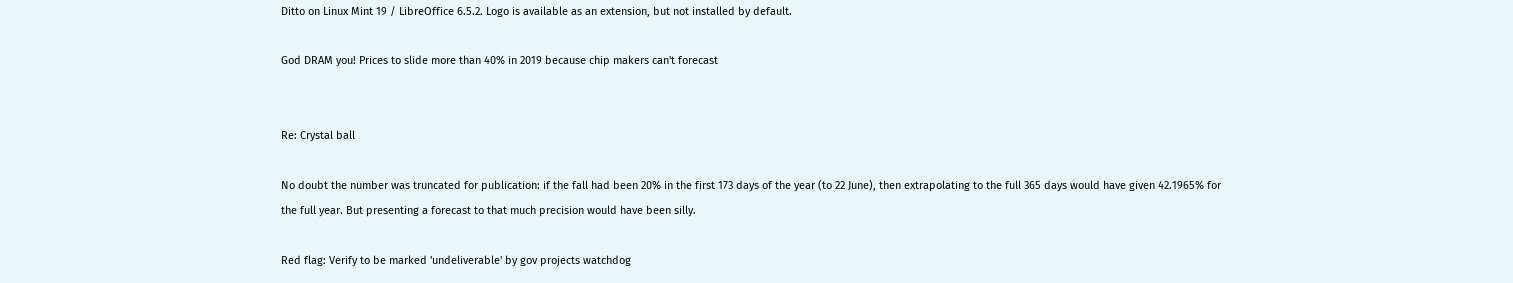Ditto on Linux Mint 19 / LibreOffice 6.5.2. Logo is available as an extension, but not installed by default.

God DRAM you! Prices to slide more than 40% in 2019 because chip makers can't forecast


Re: Crystal ball

No doubt the number was truncated for publication: if the fall had been 20% in the first 173 days of the year (to 22 June), then extrapolating to the full 365 days would have given 42.1965% for the full year. But presenting a forecast to that much precision would have been silly.

Red flag: Verify to be marked 'undeliverable' by gov projects watchdog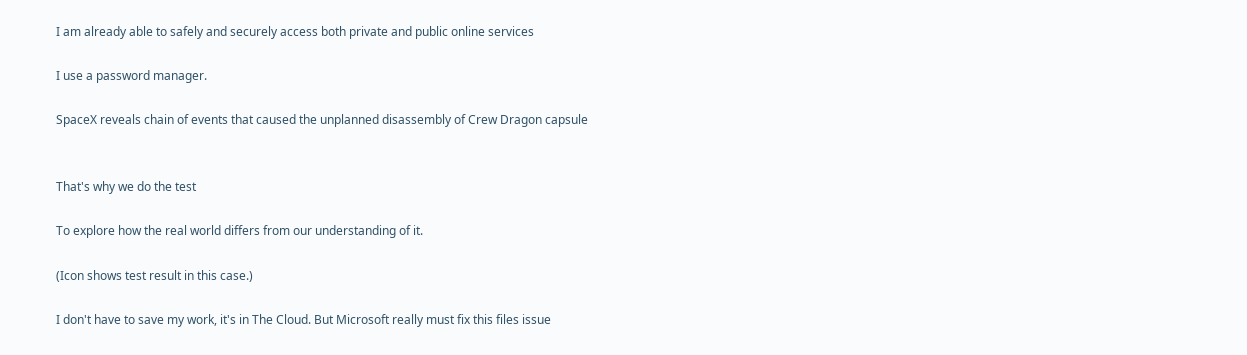I am already able to safely and securely access both private and public online services

I use a password manager.

SpaceX reveals chain of events that caused the unplanned disassembly of Crew Dragon capsule


That's why we do the test

To explore how the real world differs from our understanding of it.

(Icon shows test result in this case.)

I don't have to save my work, it's in The Cloud. But Microsoft really must fix this files issue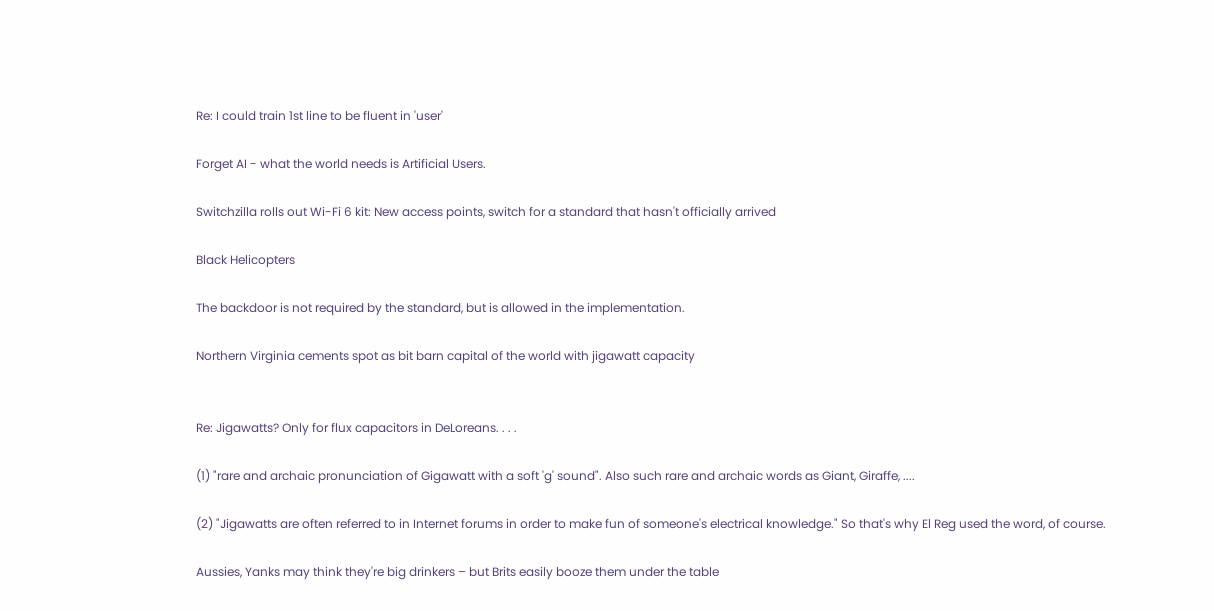Re: I could train 1st line to be fluent in 'user'

Forget AI - what the world needs is Artificial Users.

Switchzilla rolls out Wi-Fi 6 kit: New access points, switch for a standard that hasn't officially arrived

Black Helicopters

The backdoor is not required by the standard, but is allowed in the implementation.

Northern Virginia cements spot as bit barn capital of the world with jigawatt capacity


Re: Jigawatts? Only for flux capacitors in DeLoreans. . . .

(1) "rare and archaic pronunciation of Gigawatt with a soft 'g' sound". Also such rare and archaic words as Giant, Giraffe, ....

(2) "Jigawatts are often referred to in Internet forums in order to make fun of someone's electrical knowledge." So that's why El Reg used the word, of course.

Aussies, Yanks may think they're big drinkers – but Brits easily booze them under the table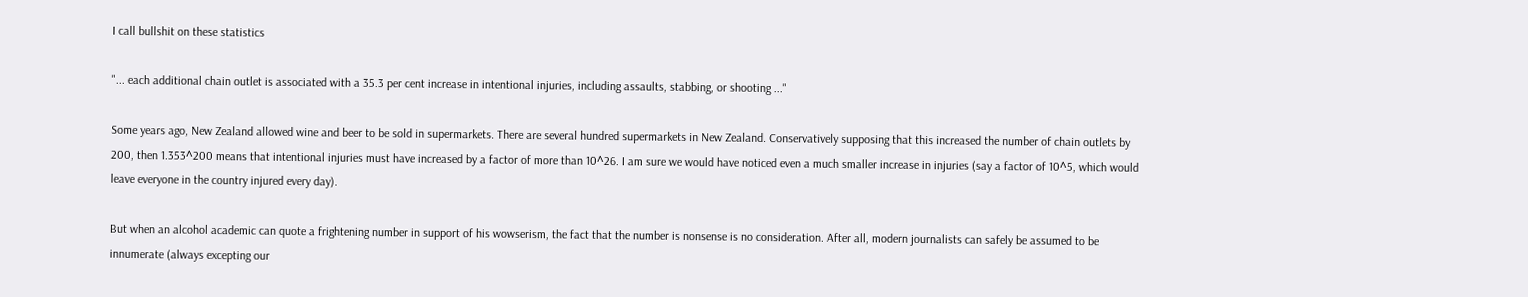I call bullshit on these statistics

"... each additional chain outlet is associated with a 35.3 per cent increase in intentional injuries, including assaults, stabbing, or shooting ..."

Some years ago, New Zealand allowed wine and beer to be sold in supermarkets. There are several hundred supermarkets in New Zealand. Conservatively supposing that this increased the number of chain outlets by 200, then 1.353^200 means that intentional injuries must have increased by a factor of more than 10^26. I am sure we would have noticed even a much smaller increase in injuries (say a factor of 10^5, which would leave everyone in the country injured every day).

But when an alcohol academic can quote a frightening number in support of his wowserism, the fact that the number is nonsense is no consideration. After all, modern journalists can safely be assumed to be innumerate (always excepting our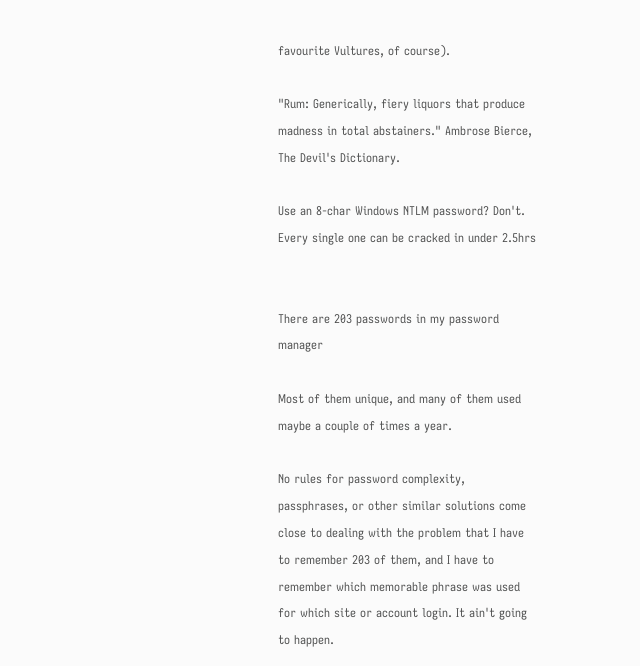favourite Vultures, of course).

"Rum: Generically, fiery liquors that produce madness in total abstainers." Ambrose Bierce, The Devil's Dictionary.

Use an 8-char Windows NTLM password? Don't. Every single one can be cracked in under 2.5hrs


There are 203 passwords in my password manager

Most of them unique, and many of them used maybe a couple of times a year.

No rules for password complexity, passphrases, or other similar solutions come close to dealing with the problem that I have to remember 203 of them, and I have to remember which memorable phrase was used for which site or account login. It ain't going to happen.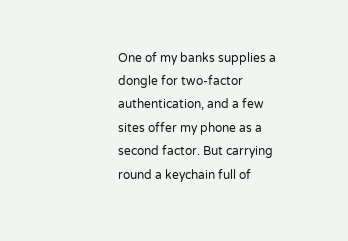One of my banks supplies a dongle for two-factor authentication, and a few sites offer my phone as a second factor. But carrying round a keychain full of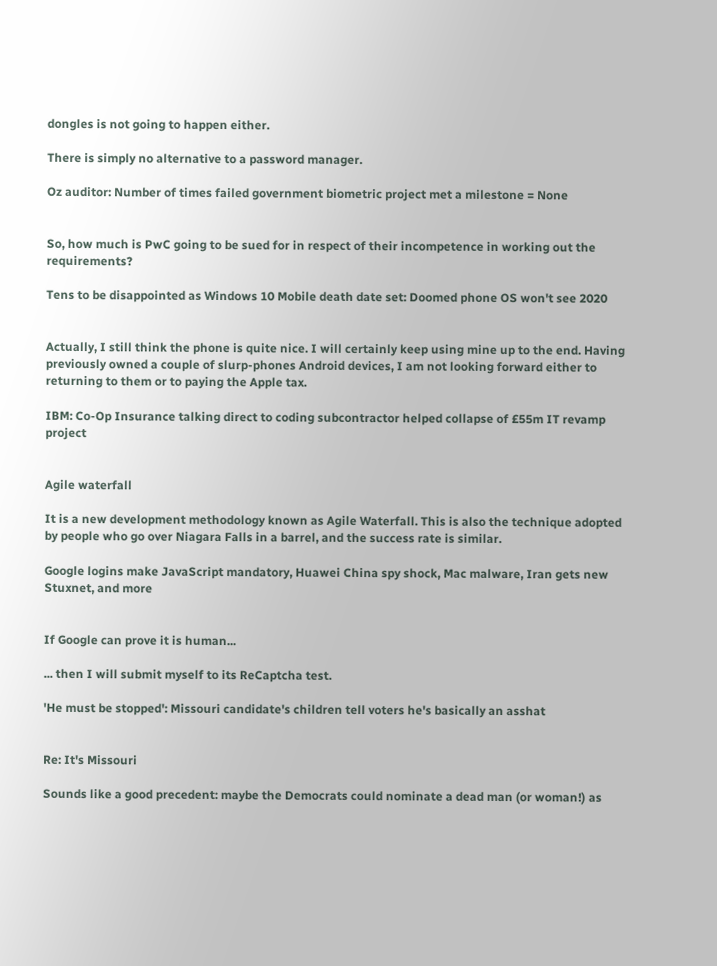dongles is not going to happen either.

There is simply no alternative to a password manager.

Oz auditor: Number of times failed government biometric project met a milestone = None


So, how much is PwC going to be sued for in respect of their incompetence in working out the requirements?

Tens to be disappointed as Windows 10 Mobile death date set: Doomed phone OS won't see 2020


Actually, I still think the phone is quite nice. I will certainly keep using mine up to the end. Having previously owned a couple of slurp-phones Android devices, I am not looking forward either to returning to them or to paying the Apple tax.

IBM: Co-Op Insurance talking direct to coding subcontractor helped collapse of £55m IT revamp project


Agile waterfall

It is a new development methodology known as Agile Waterfall. This is also the technique adopted by people who go over Niagara Falls in a barrel, and the success rate is similar.

Google logins make JavaScript mandatory, Huawei China spy shock, Mac malware, Iran gets new Stuxnet, and more


If Google can prove it is human...

... then I will submit myself to its ReCaptcha test.

'He must be stopped': Missouri candidate's children tell voters he's basically an asshat


Re: It's Missouri

Sounds like a good precedent: maybe the Democrats could nominate a dead man (or woman!) as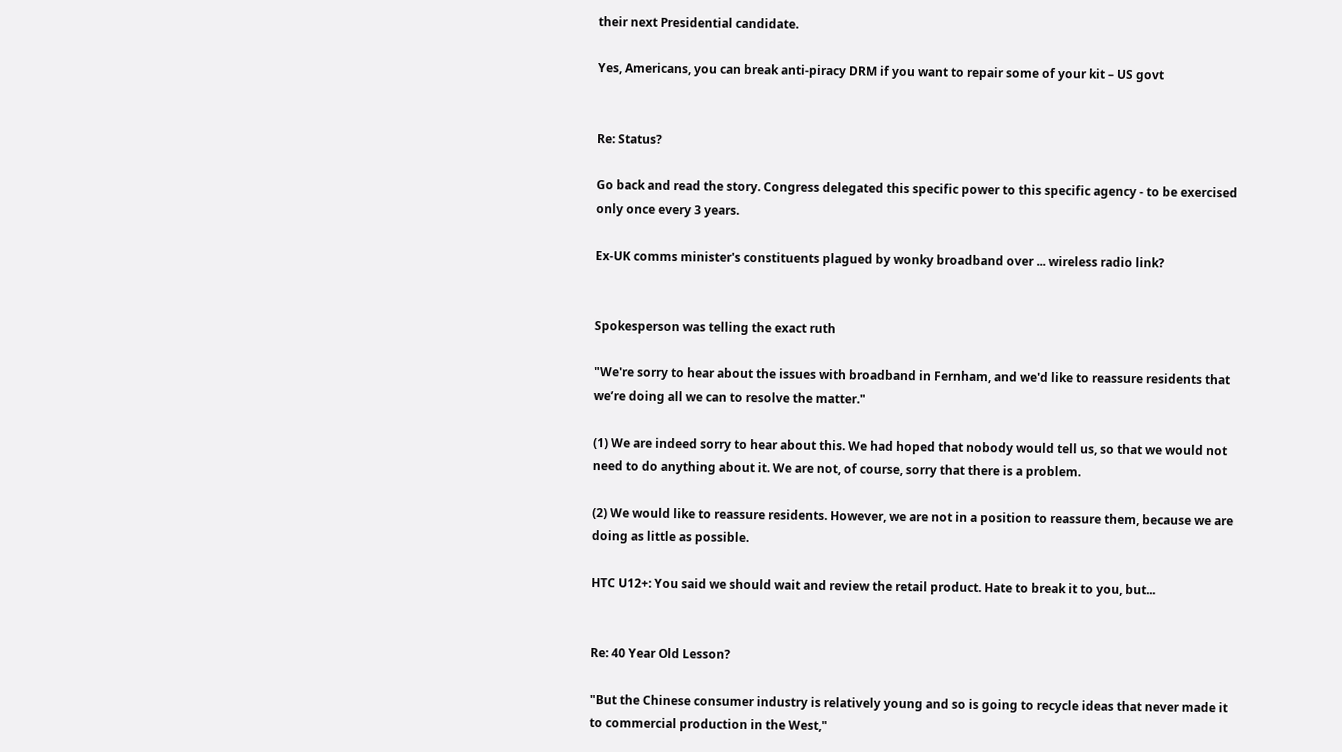their next Presidential candidate.

Yes, Americans, you can break anti-piracy DRM if you want to repair some of your kit – US govt


Re: Status?

Go back and read the story. Congress delegated this specific power to this specific agency - to be exercised only once every 3 years.

Ex-UK comms minister's constituents plagued by wonky broadband over ... wireless radio link?


Spokesperson was telling the exact ruth

"We're sorry to hear about the issues with broadband in Fernham, and we'd like to reassure residents that we’re doing all we can to resolve the matter."

(1) We are indeed sorry to hear about this. We had hoped that nobody would tell us, so that we would not need to do anything about it. We are not, of course, sorry that there is a problem.

(2) We would like to reassure residents. However, we are not in a position to reassure them, because we are doing as little as possible.

HTC U12+: You said we should wait and review the retail product. Hate to break it to you, but...


Re: 40 Year Old Lesson?

"But the Chinese consumer industry is relatively young and so is going to recycle ideas that never made it to commercial production in the West,"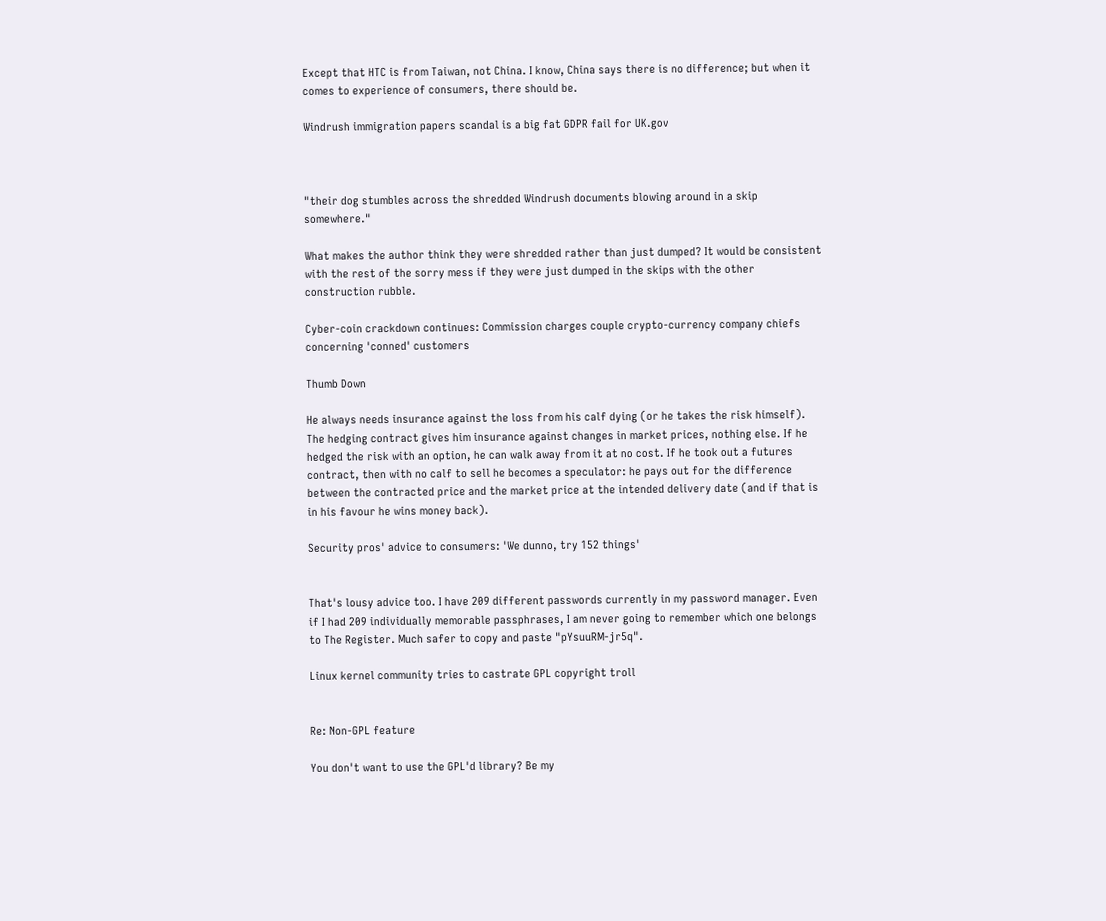Except that HTC is from Taiwan, not China. I know, China says there is no difference; but when it comes to experience of consumers, there should be.

Windrush immigration papers scandal is a big fat GDPR fail for UK.gov



"their dog stumbles across the shredded Windrush documents blowing around in a skip somewhere."

What makes the author think they were shredded rather than just dumped? It would be consistent with the rest of the sorry mess if they were just dumped in the skips with the other construction rubble.

Cyber-coin crackdown continues: Commission charges couple crypto-currency company chiefs concerning 'conned' customers

Thumb Down

He always needs insurance against the loss from his calf dying (or he takes the risk himself). The hedging contract gives him insurance against changes in market prices, nothing else. If he hedged the risk with an option, he can walk away from it at no cost. If he took out a futures contract, then with no calf to sell he becomes a speculator: he pays out for the difference between the contracted price and the market price at the intended delivery date (and if that is in his favour he wins money back).

Security pros' advice to consumers: 'We dunno, try 152 things'


That's lousy advice too. I have 209 different passwords currently in my password manager. Even if I had 209 individually memorable passphrases, I am never going to remember which one belongs to The Register. Much safer to copy and paste "pYsuuRM-jr5q".

Linux kernel community tries to castrate GPL copyright troll


Re: Non-GPL feature

You don't want to use the GPL'd library? Be my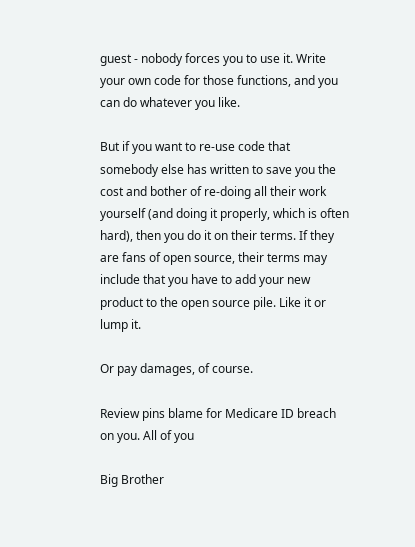guest - nobody forces you to use it. Write your own code for those functions, and you can do whatever you like.

But if you want to re-use code that somebody else has written to save you the cost and bother of re-doing all their work yourself (and doing it properly, which is often hard), then you do it on their terms. If they are fans of open source, their terms may include that you have to add your new product to the open source pile. Like it or lump it.

Or pay damages, of course.

Review pins blame for Medicare ID breach on you. All of you

Big Brother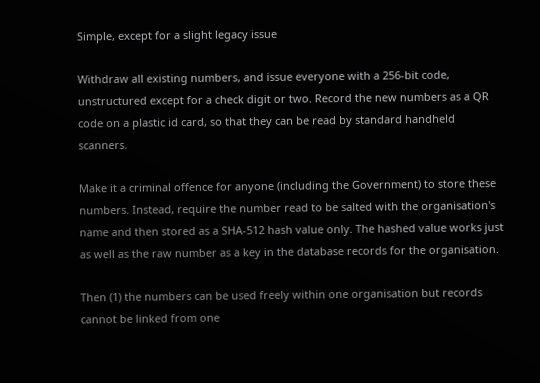Simple, except for a slight legacy issue

Withdraw all existing numbers, and issue everyone with a 256-bit code, unstructured except for a check digit or two. Record the new numbers as a QR code on a plastic id card, so that they can be read by standard handheld scanners.

Make it a criminal offence for anyone (including the Government) to store these numbers. Instead, require the number read to be salted with the organisation's name and then stored as a SHA-512 hash value only. The hashed value works just as well as the raw number as a key in the database records for the organisation.

Then (1) the numbers can be used freely within one organisation but records cannot be linked from one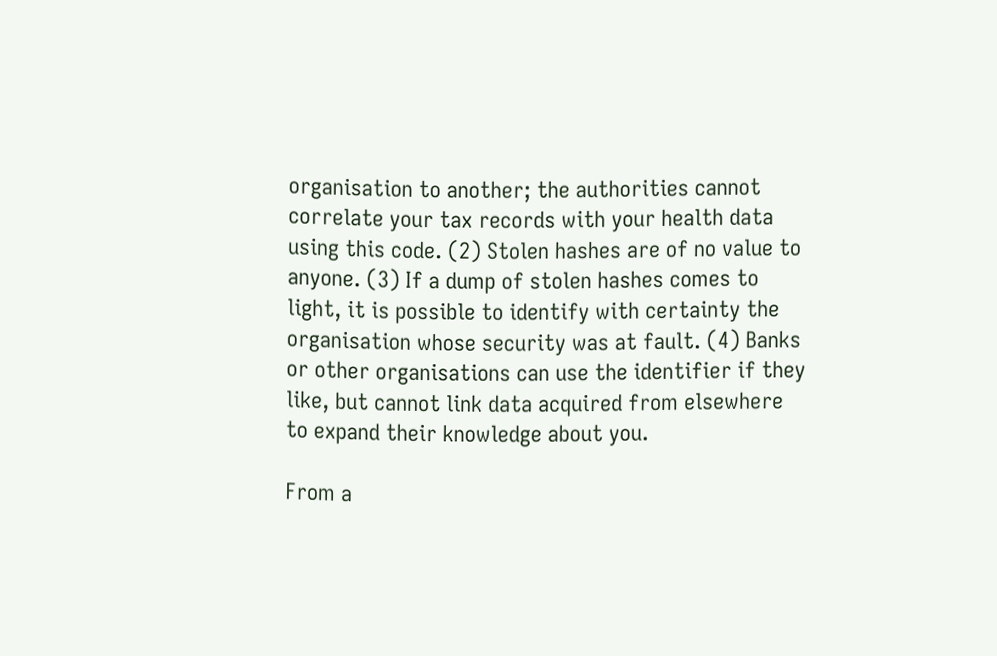organisation to another; the authorities cannot correlate your tax records with your health data using this code. (2) Stolen hashes are of no value to anyone. (3) If a dump of stolen hashes comes to light, it is possible to identify with certainty the organisation whose security was at fault. (4) Banks or other organisations can use the identifier if they like, but cannot link data acquired from elsewhere to expand their knowledge about you.

From a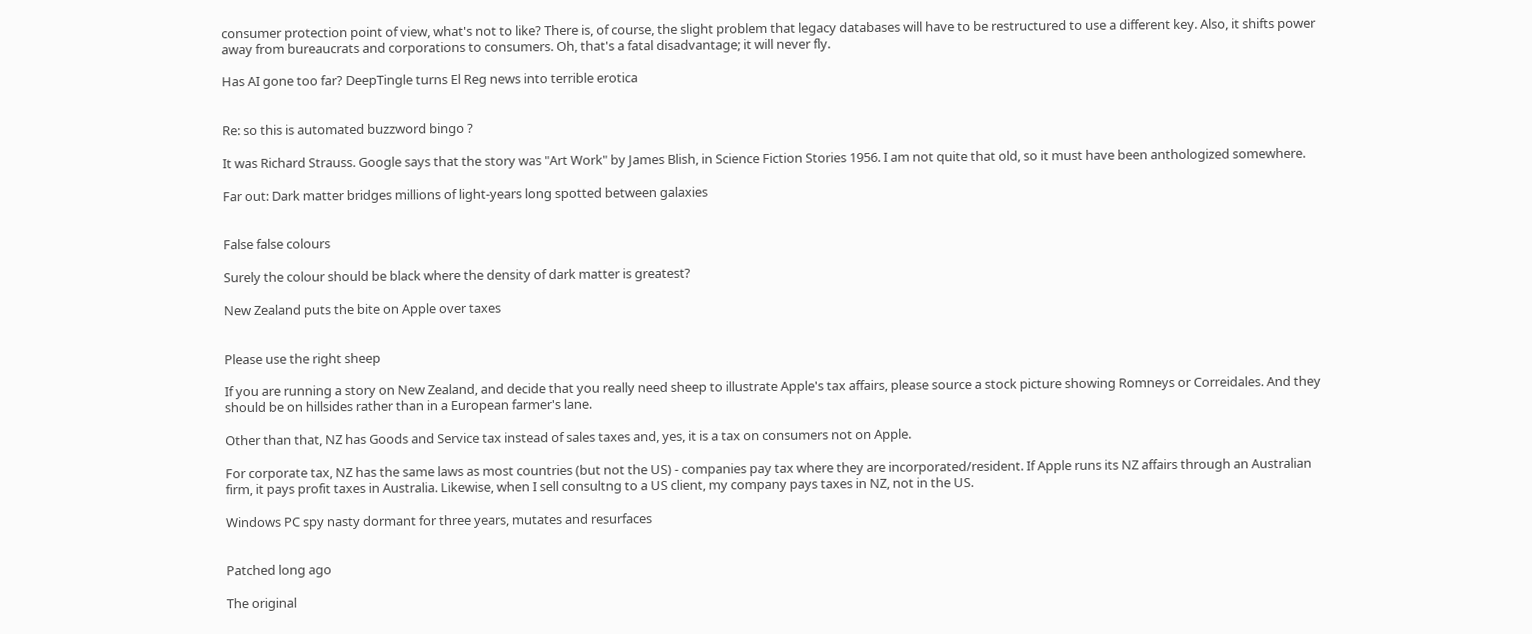consumer protection point of view, what's not to like? There is, of course, the slight problem that legacy databases will have to be restructured to use a different key. Also, it shifts power away from bureaucrats and corporations to consumers. Oh, that's a fatal disadvantage; it will never fly.

Has AI gone too far? DeepTingle turns El Reg news into terrible erotica


Re: so this is automated buzzword bingo ?

It was Richard Strauss. Google says that the story was "Art Work" by James Blish, in Science Fiction Stories 1956. I am not quite that old, so it must have been anthologized somewhere.

Far out: Dark matter bridges millions of light-years long spotted between galaxies


False false colours

Surely the colour should be black where the density of dark matter is greatest?

New Zealand puts the bite on Apple over taxes


Please use the right sheep

If you are running a story on New Zealand, and decide that you really need sheep to illustrate Apple's tax affairs, please source a stock picture showing Romneys or Correidales. And they should be on hillsides rather than in a European farmer's lane.

Other than that, NZ has Goods and Service tax instead of sales taxes and, yes, it is a tax on consumers not on Apple.

For corporate tax, NZ has the same laws as most countries (but not the US) - companies pay tax where they are incorporated/resident. If Apple runs its NZ affairs through an Australian firm, it pays profit taxes in Australia. Likewise, when I sell consultng to a US client, my company pays taxes in NZ, not in the US.

Windows PC spy nasty dormant for three years, mutates and resurfaces


Patched long ago

The original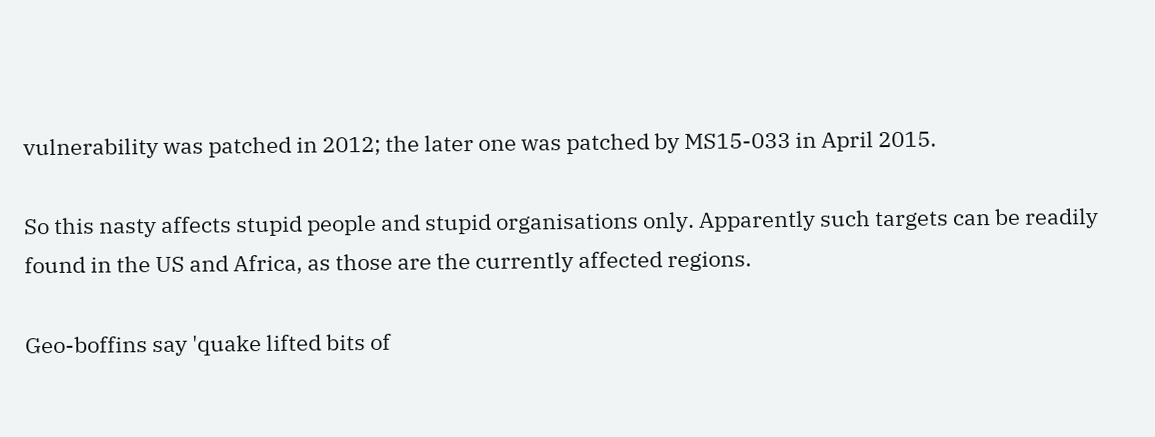vulnerability was patched in 2012; the later one was patched by MS15-033 in April 2015.

So this nasty affects stupid people and stupid organisations only. Apparently such targets can be readily found in the US and Africa, as those are the currently affected regions.

Geo-boffins say 'quake lifted bits of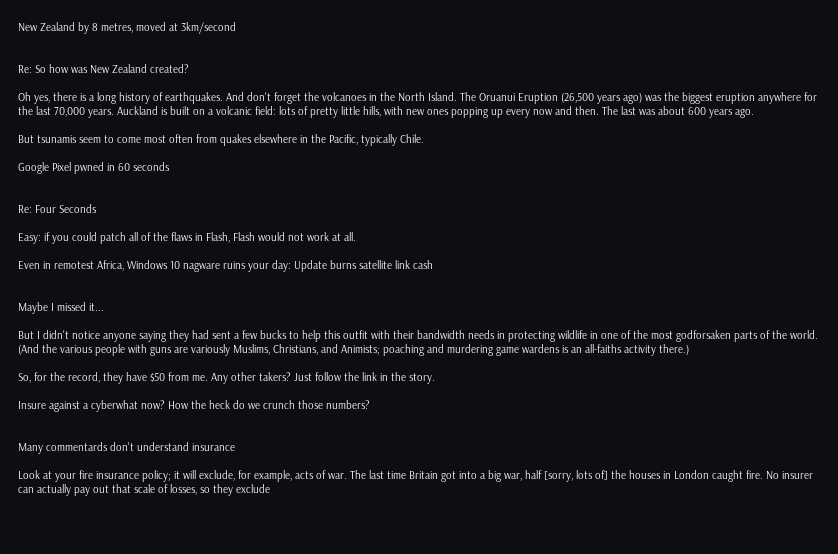New Zealand by 8 metres, moved at 3km/second


Re: So how was New Zealand created?

Oh yes, there is a long history of earthquakes. And don't forget the volcanoes in the North Island. The Oruanui Eruption (26,500 years ago) was the biggest eruption anywhere for the last 70,000 years. Auckland is built on a volcanic field: lots of pretty little hills, with new ones popping up every now and then. The last was about 600 years ago.

But tsunamis seem to come most often from quakes elsewhere in the Pacific, typically Chile.

Google Pixel pwned in 60 seconds


Re: Four Seconds

Easy: if you could patch all of the flaws in Flash, Flash would not work at all.

Even in remotest Africa, Windows 10 nagware ruins your day: Update burns satellite link cash


Maybe I missed it...

But I didn't notice anyone saying they had sent a few bucks to help this outfit with their bandwidth needs in protecting wildlife in one of the most godforsaken parts of the world. (And the various people with guns are variously Muslims, Christians, and Animists; poaching and murdering game wardens is an all-faiths activity there.)

So, for the record, they have $50 from me. Any other takers? Just follow the link in the story.

Insure against a cyberwhat now? How the heck do we crunch those numbers?


Many commentards don't understand insurance

Look at your fire insurance policy; it will exclude, for example, acts of war. The last time Britain got into a big war, half [sorry, lots of] the houses in London caught fire. No insurer can actually pay out that scale of losses, so they exclude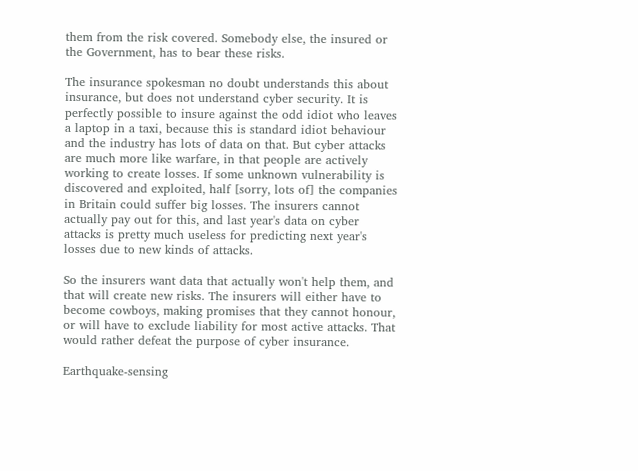them from the risk covered. Somebody else, the insured or the Government, has to bear these risks.

The insurance spokesman no doubt understands this about insurance, but does not understand cyber security. It is perfectly possible to insure against the odd idiot who leaves a laptop in a taxi, because this is standard idiot behaviour and the industry has lots of data on that. But cyber attacks are much more like warfare, in that people are actively working to create losses. If some unknown vulnerability is discovered and exploited, half [sorry, lots of] the companies in Britain could suffer big losses. The insurers cannot actually pay out for this, and last year's data on cyber attacks is pretty much useless for predicting next year's losses due to new kinds of attacks.

So the insurers want data that actually won't help them, and that will create new risks. The insurers will either have to become cowboys, making promises that they cannot honour, or will have to exclude liability for most active attacks. That would rather defeat the purpose of cyber insurance.

Earthquake-sensing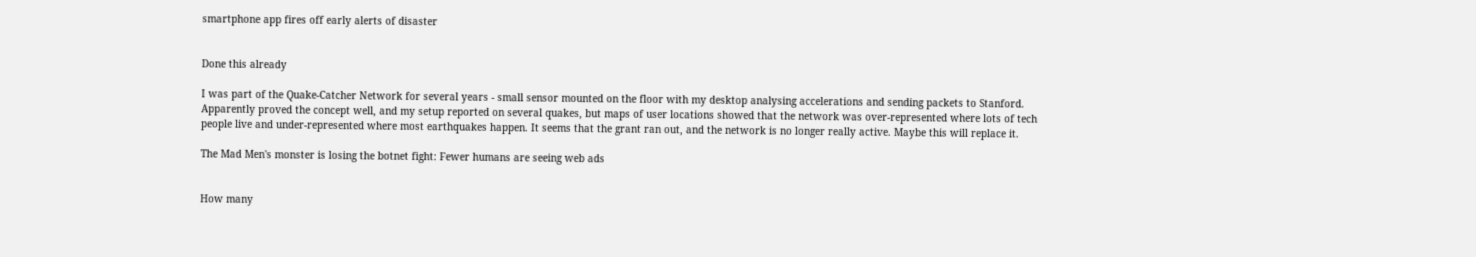smartphone app fires off early alerts of disaster


Done this already

I was part of the Quake-Catcher Network for several years - small sensor mounted on the floor with my desktop analysing accelerations and sending packets to Stanford. Apparently proved the concept well, and my setup reported on several quakes, but maps of user locations showed that the network was over-represented where lots of tech people live and under-represented where most earthquakes happen. It seems that the grant ran out, and the network is no longer really active. Maybe this will replace it.

The Mad Men's monster is losing the botnet fight: Fewer humans are seeing web ads


How many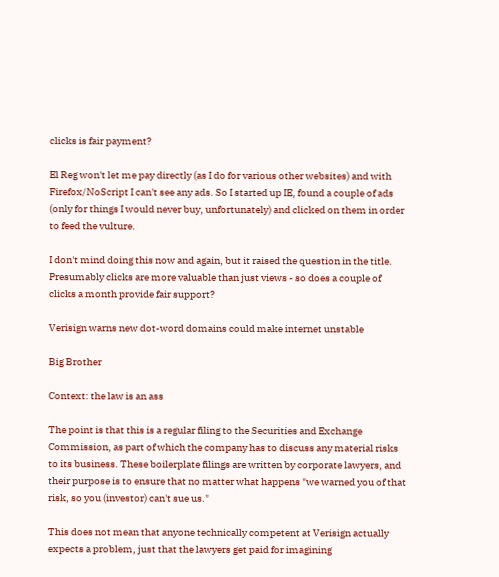clicks is fair payment?

El Reg won't let me pay directly (as I do for various other websites) and with Firefox/NoScript I can't see any ads. So I started up IE, found a couple of ads (only for things I would never buy, unfortunately) and clicked on them in order to feed the vulture.

I don't mind doing this now and again, but it raised the question in the title. Presumably clicks are more valuable than just views - so does a couple of clicks a month provide fair support?

Verisign warns new dot-word domains could make internet unstable

Big Brother

Context: the law is an ass

The point is that this is a regular filing to the Securities and Exchange Commission, as part of which the company has to discuss any material risks to its business. These boilerplate filings are written by corporate lawyers, and their purpose is to ensure that no matter what happens "we warned you of that risk, so you (investor) can't sue us."

This does not mean that anyone technically competent at Verisign actually expects a problem, just that the lawyers get paid for imagining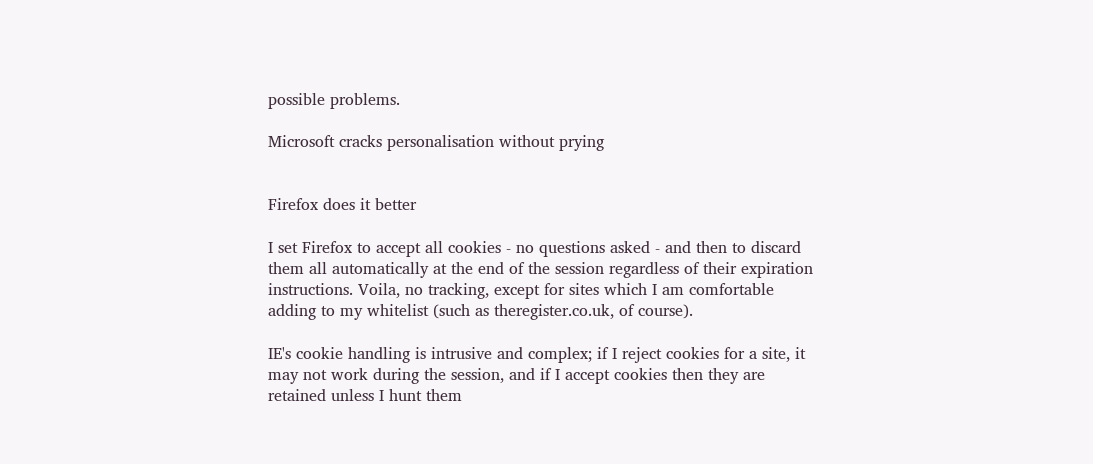possible problems.

Microsoft cracks personalisation without prying


Firefox does it better

I set Firefox to accept all cookies - no questions asked - and then to discard them all automatically at the end of the session regardless of their expiration instructions. Voila, no tracking, except for sites which I am comfortable adding to my whitelist (such as theregister.co.uk, of course).

IE's cookie handling is intrusive and complex; if I reject cookies for a site, it may not work during the session, and if I accept cookies then they are retained unless I hunt them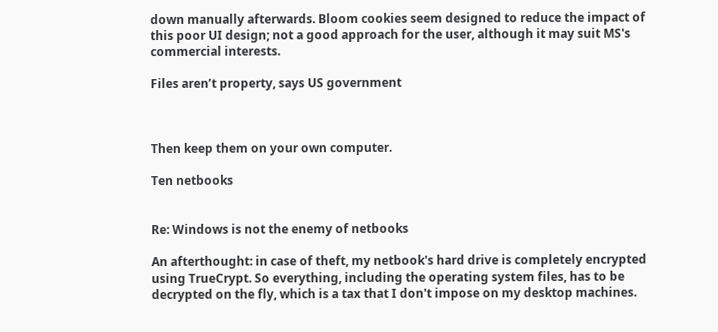down manually afterwards. Bloom cookies seem designed to reduce the impact of this poor UI design; not a good approach for the user, although it may suit MS's commercial interests.

Files aren’t property, says US government



Then keep them on your own computer.

Ten netbooks


Re: Windows is not the enemy of netbooks

An afterthought: in case of theft, my netbook's hard drive is completely encrypted using TrueCrypt. So everything, including the operating system files, has to be decrypted on the fly, which is a tax that I don't impose on my desktop machines.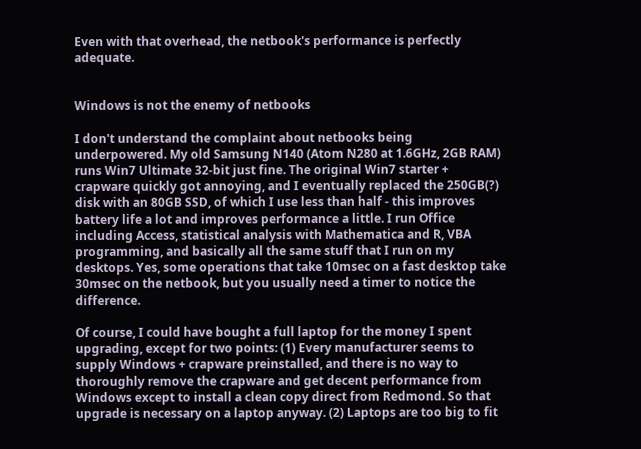Even with that overhead, the netbook's performance is perfectly adequate.


Windows is not the enemy of netbooks

I don't understand the complaint about netbooks being underpowered. My old Samsung N140 (Atom N280 at 1.6GHz, 2GB RAM) runs Win7 Ultimate 32-bit just fine. The original Win7 starter + crapware quickly got annoying, and I eventually replaced the 250GB(?) disk with an 80GB SSD, of which I use less than half - this improves battery life a lot and improves performance a little. I run Office including Access, statistical analysis with Mathematica and R, VBA programming, and basically all the same stuff that I run on my desktops. Yes, some operations that take 10msec on a fast desktop take 30msec on the netbook, but you usually need a timer to notice the difference.

Of course, I could have bought a full laptop for the money I spent upgrading, except for two points: (1) Every manufacturer seems to supply Windows + crapware preinstalled, and there is no way to thoroughly remove the crapware and get decent performance from Windows except to install a clean copy direct from Redmond. So that upgrade is necessary on a laptop anyway. (2) Laptops are too big to fit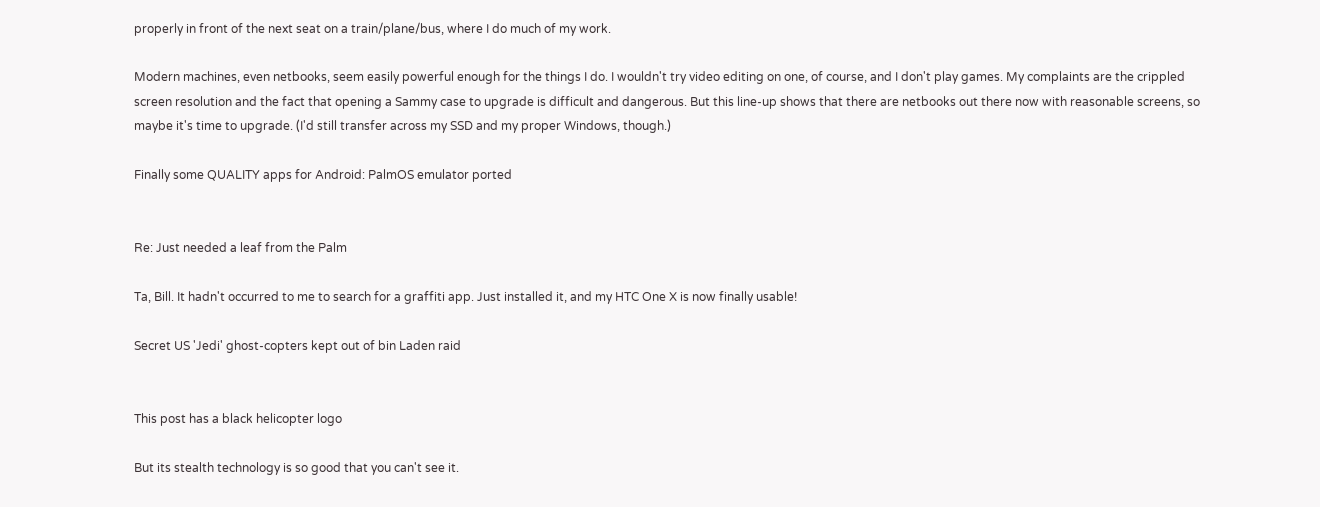properly in front of the next seat on a train/plane/bus, where I do much of my work.

Modern machines, even netbooks, seem easily powerful enough for the things I do. I wouldn't try video editing on one, of course, and I don't play games. My complaints are the crippled screen resolution and the fact that opening a Sammy case to upgrade is difficult and dangerous. But this line-up shows that there are netbooks out there now with reasonable screens, so maybe it's time to upgrade. (I'd still transfer across my SSD and my proper Windows, though.)

Finally some QUALITY apps for Android: PalmOS emulator ported


Re: Just needed a leaf from the Palm

Ta, Bill. It hadn't occurred to me to search for a graffiti app. Just installed it, and my HTC One X is now finally usable!

Secret US 'Jedi' ghost-copters kept out of bin Laden raid


This post has a black helicopter logo

But its stealth technology is so good that you can't see it.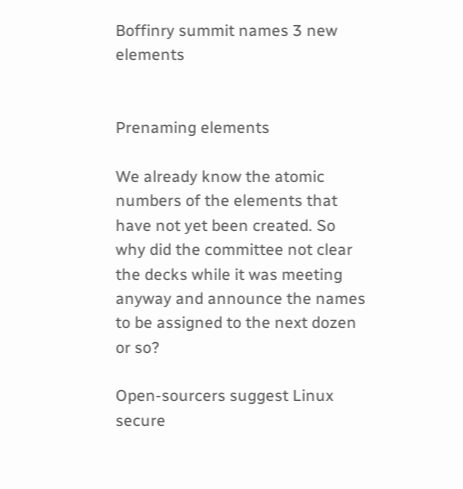Boffinry summit names 3 new elements


Prenaming elements

We already know the atomic numbers of the elements that have not yet been created. So why did the committee not clear the decks while it was meeting anyway and announce the names to be assigned to the next dozen or so?

Open-sourcers suggest Linux secure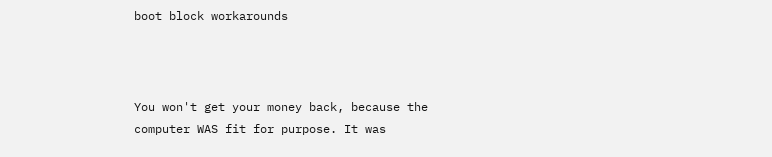boot block workarounds



You won't get your money back, because the computer WAS fit for purpose. It was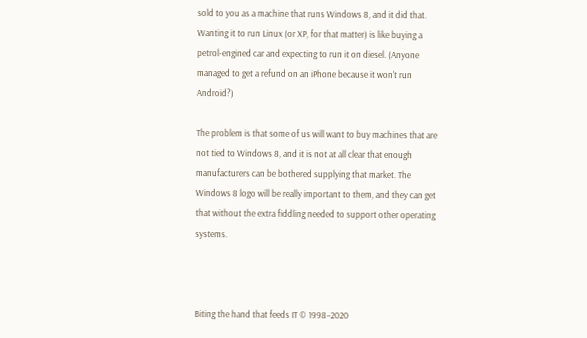sold to you as a machine that runs Windows 8, and it did that. Wanting it to run Linux (or XP, for that matter) is like buying a petrol-engined car and expecting to run it on diesel. (Anyone managed to get a refund on an iPhone because it won't run Android?)

The problem is that some of us will want to buy machines that are not tied to Windows 8, and it is not at all clear that enough manufacturers can be bothered supplying that market. The Windows 8 logo will be really important to them, and they can get that without the extra fiddling needed to support other operating systems.



Biting the hand that feeds IT © 1998–2020